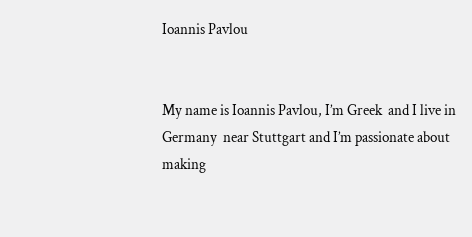Ioannis Pavlou


My name is Ioannis Pavlou, I’m Greek  and I live in Germany  near Stuttgart and I’m passionate about making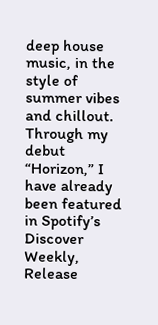deep house music, in the style of summer vibes and chillout. Through my debut “Horizon,” I have already been featured in Spotify’s Discover Weekly, Release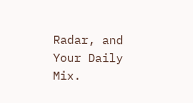Radar, and Your Daily Mix.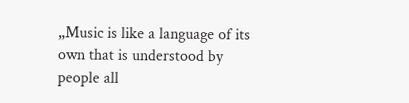„Music is like a language of its own that is understood by people all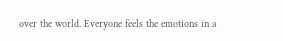over the world. Everyone feels the emotions in a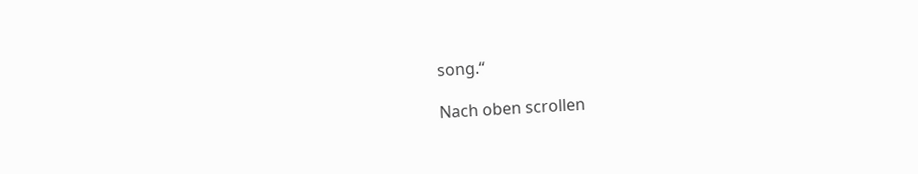song.“

Nach oben scrollen